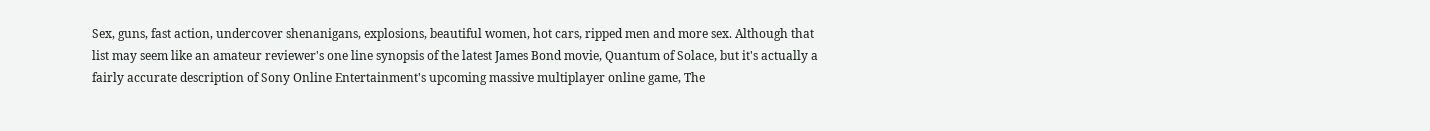Sex, guns, fast action, undercover shenanigans, explosions, beautiful women, hot cars, ripped men and more sex. Although that list may seem like an amateur reviewer's one line synopsis of the latest James Bond movie, Quantum of Solace, but it's actually a fairly accurate description of Sony Online Entertainment's upcoming massive multiplayer online game, The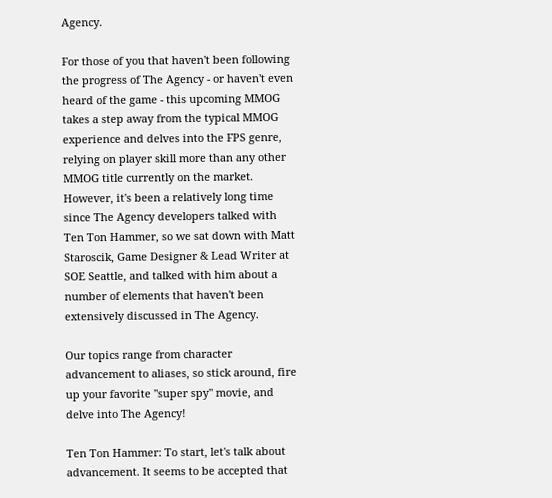Agency.

For those of you that haven't been following the progress of The Agency - or haven't even heard of the game - this upcoming MMOG takes a step away from the typical MMOG experience and delves into the FPS genre, relying on player skill more than any other MMOG title currently on the market. However, it's been a relatively long time since The Agency developers talked with Ten Ton Hammer, so we sat down with Matt Staroscik, Game Designer & Lead Writer at SOE Seattle, and talked with him about a number of elements that haven't been extensively discussed in The Agency.

Our topics range from character advancement to aliases, so stick around, fire up your favorite "super spy" movie, and delve into The Agency!

Ten Ton Hammer: To start, let's talk about advancement. It seems to be accepted that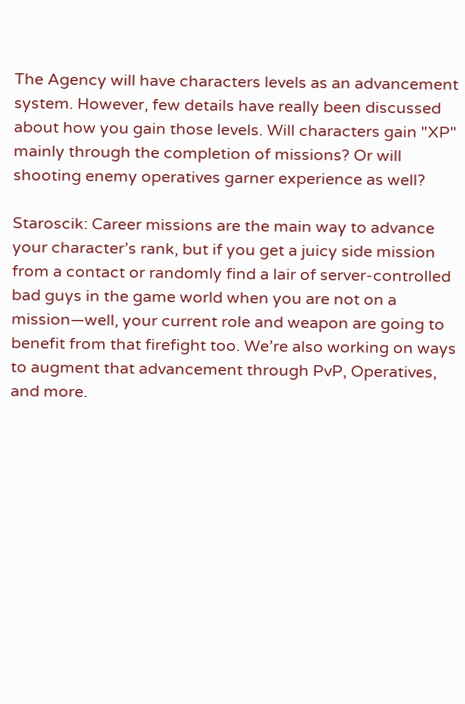The Agency will have characters levels as an advancement system. However, few details have really been discussed about how you gain those levels. Will characters gain "XP" mainly through the completion of missions? Or will shooting enemy operatives garner experience as well?

Staroscik: Career missions are the main way to advance your character’s rank, but if you get a juicy side mission from a contact or randomly find a lair of server-controlled bad guys in the game world when you are not on a mission—well, your current role and weapon are going to benefit from that firefight too. We’re also working on ways to augment that advancement through PvP, Operatives, and more.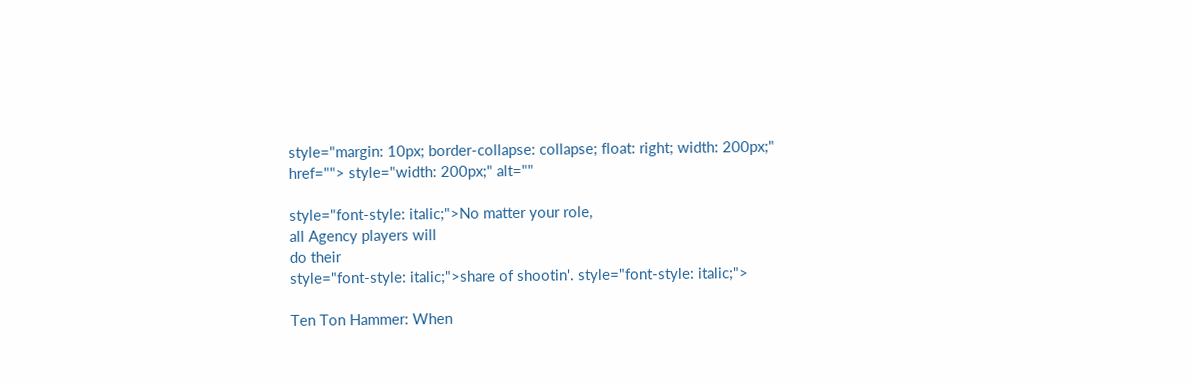style="margin: 10px; border-collapse: collapse; float: right; width: 200px;"
href=""> style="width: 200px;" alt=""

style="font-style: italic;">No matter your role,
all Agency players will
do their
style="font-style: italic;">share of shootin'. style="font-style: italic;">

Ten Ton Hammer: When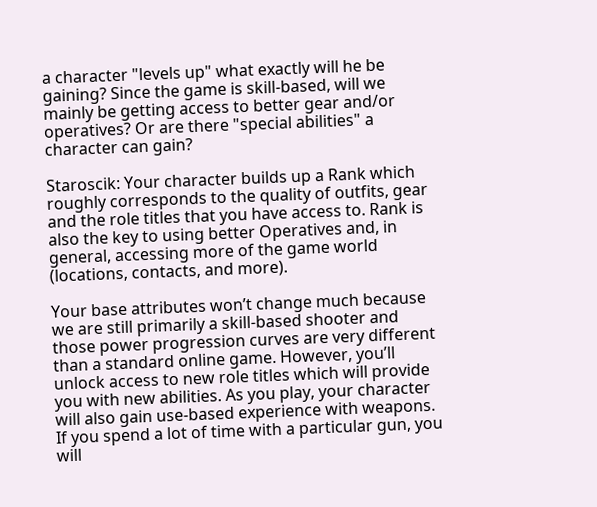a character "levels up" what exactly will he be gaining? Since the game is skill-based, will we mainly be getting access to better gear and/or operatives? Or are there "special abilities" a character can gain?

Staroscik: Your character builds up a Rank which roughly corresponds to the quality of outfits, gear and the role titles that you have access to. Rank is also the key to using better Operatives and, in general, accessing more of the game world (locations, contacts, and more).

Your base attributes won’t change much because we are still primarily a skill-based shooter and those power progression curves are very different than a standard online game. However, you’ll unlock access to new role titles which will provide you with new abilities. As you play, your character will also gain use-based experience with weapons. If you spend a lot of time with a particular gun, you will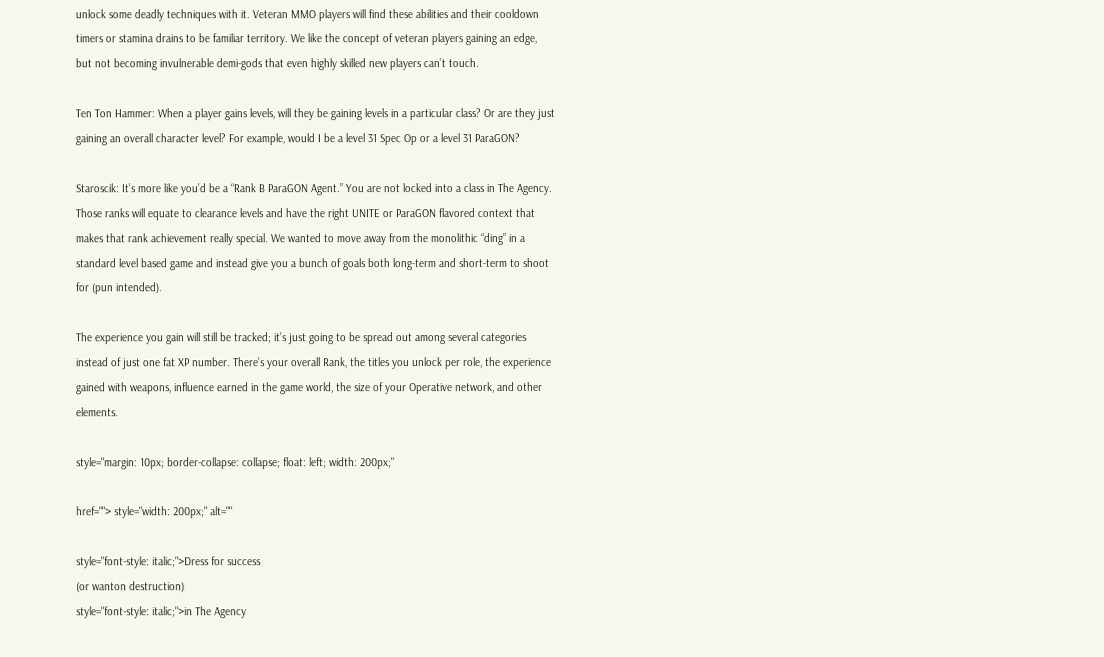unlock some deadly techniques with it. Veteran MMO players will find these abilities and their cooldown timers or stamina drains to be familiar territory. We like the concept of veteran players gaining an edge, but not becoming invulnerable demi-gods that even highly skilled new players can’t touch.

Ten Ton Hammer: When a player gains levels, will they be gaining levels in a particular class? Or are they just gaining an overall character level? For example, would I be a level 31 Spec Op or a level 31 ParaGON?

Staroscik: It’s more like you’d be a “Rank B ParaGON Agent.” You are not locked into a class in The Agency. Those ranks will equate to clearance levels and have the right UNITE or ParaGON flavored context that makes that rank achievement really special. We wanted to move away from the monolithic “ding” in a standard level based game and instead give you a bunch of goals both long-term and short-term to shoot for (pun intended).

The experience you gain will still be tracked; it’s just going to be spread out among several categories instead of just one fat XP number. There’s your overall Rank, the titles you unlock per role, the experience gained with weapons, influence earned in the game world, the size of your Operative network, and other elements.

style="margin: 10px; border-collapse: collapse; float: left; width: 200px;"

href=""> style="width: 200px;" alt=""

style="font-style: italic;">Dress for success
(or wanton destruction)
style="font-style: italic;">in The Agency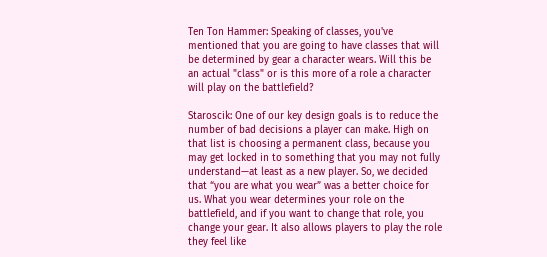Ten Ton Hammer: Speaking of classes, you've mentioned that you are going to have classes that will be determined by gear a character wears. Will this be an actual "class" or is this more of a role a character will play on the battlefield?

Staroscik: One of our key design goals is to reduce the number of bad decisions a player can make. High on that list is choosing a permanent class, because you may get locked in to something that you may not fully understand—at least as a new player. So, we decided that “you are what you wear” was a better choice for us. What you wear determines your role on the battlefield, and if you want to change that role, you change your gear. It also allows players to play the role they feel like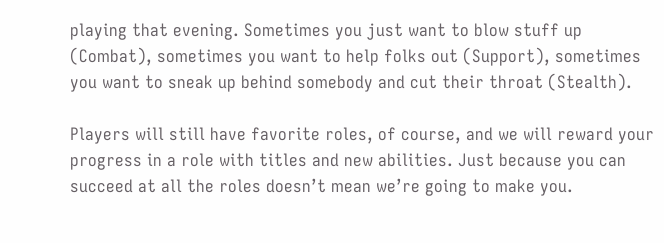playing that evening. Sometimes you just want to blow stuff up (Combat), sometimes you want to help folks out (Support), sometimes you want to sneak up behind somebody and cut their throat (Stealth).

Players will still have favorite roles, of course, and we will reward your progress in a role with titles and new abilities. Just because you can succeed at all the roles doesn’t mean we’re going to make you.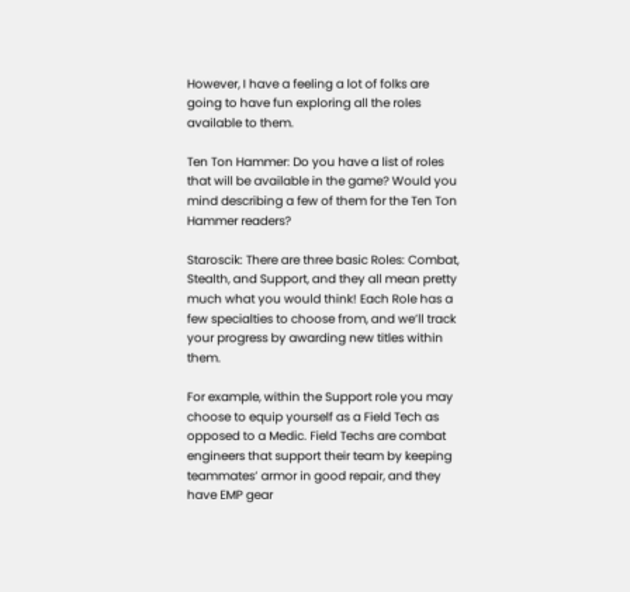However, I have a feeling a lot of folks are going to have fun exploring all the roles available to them.

Ten Ton Hammer: Do you have a list of roles that will be available in the game? Would you mind describing a few of them for the Ten Ton Hammer readers?

Staroscik: There are three basic Roles: Combat, Stealth, and Support, and they all mean pretty much what you would think! Each Role has a few specialties to choose from, and we’ll track your progress by awarding new titles within them.

For example, within the Support role you may choose to equip yourself as a Field Tech as opposed to a Medic. Field Techs are combat engineers that support their team by keeping teammates’ armor in good repair, and they have EMP gear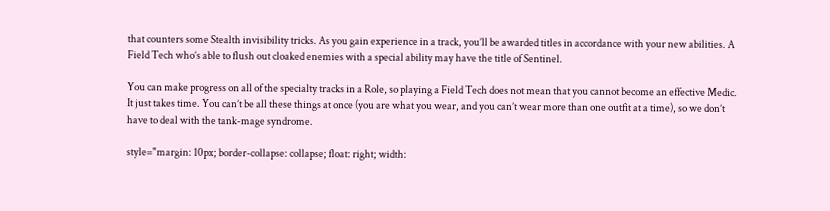that counters some Stealth invisibility tricks. As you gain experience in a track, you’ll be awarded titles in accordance with your new abilities. A Field Tech who’s able to flush out cloaked enemies with a special ability may have the title of Sentinel.

You can make progress on all of the specialty tracks in a Role, so playing a Field Tech does not mean that you cannot become an effective Medic. It just takes time. You can’t be all these things at once (you are what you wear, and you can’t wear more than one outfit at a time), so we don’t have to deal with the tank-mage syndrome.

style="margin: 10px; border-collapse: collapse; float: right; width: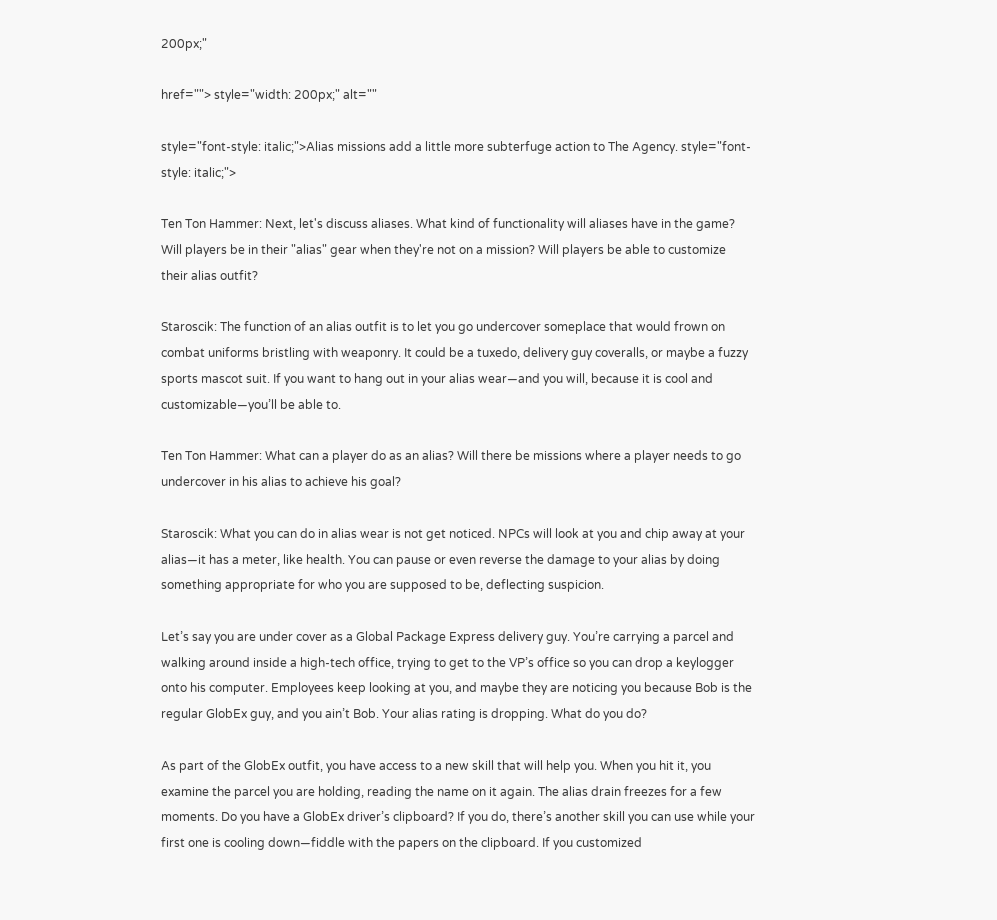200px;"

href=""> style="width: 200px;" alt=""

style="font-style: italic;">Alias missions add a little more subterfuge action to The Agency. style="font-style: italic;">

Ten Ton Hammer: Next, let's discuss aliases. What kind of functionality will aliases have in the game? Will players be in their "alias" gear when they're not on a mission? Will players be able to customize their alias outfit?

Staroscik: The function of an alias outfit is to let you go undercover someplace that would frown on combat uniforms bristling with weaponry. It could be a tuxedo, delivery guy coveralls, or maybe a fuzzy sports mascot suit. If you want to hang out in your alias wear—and you will, because it is cool and customizable—you’ll be able to.

Ten Ton Hammer: What can a player do as an alias? Will there be missions where a player needs to go undercover in his alias to achieve his goal?

Staroscik: What you can do in alias wear is not get noticed. NPCs will look at you and chip away at your alias—it has a meter, like health. You can pause or even reverse the damage to your alias by doing something appropriate for who you are supposed to be, deflecting suspicion.

Let’s say you are under cover as a Global Package Express delivery guy. You’re carrying a parcel and walking around inside a high-tech office, trying to get to the VP’s office so you can drop a keylogger onto his computer. Employees keep looking at you, and maybe they are noticing you because Bob is the regular GlobEx guy, and you ain’t Bob. Your alias rating is dropping. What do you do?

As part of the GlobEx outfit, you have access to a new skill that will help you. When you hit it, you examine the parcel you are holding, reading the name on it again. The alias drain freezes for a few moments. Do you have a GlobEx driver’s clipboard? If you do, there’s another skill you can use while your first one is cooling down—fiddle with the papers on the clipboard. If you customized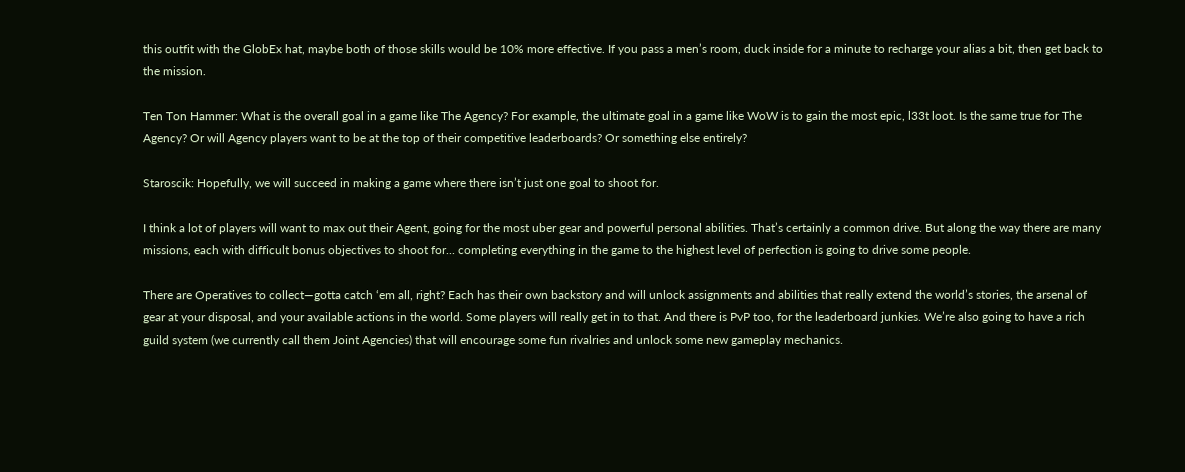this outfit with the GlobEx hat, maybe both of those skills would be 10% more effective. If you pass a men’s room, duck inside for a minute to recharge your alias a bit, then get back to the mission.

Ten Ton Hammer: What is the overall goal in a game like The Agency? For example, the ultimate goal in a game like WoW is to gain the most epic, l33t loot. Is the same true for The Agency? Or will Agency players want to be at the top of their competitive leaderboards? Or something else entirely?

Staroscik: Hopefully, we will succeed in making a game where there isn’t just one goal to shoot for.

I think a lot of players will want to max out their Agent, going for the most uber gear and powerful personal abilities. That’s certainly a common drive. But along the way there are many missions, each with difficult bonus objectives to shoot for... completing everything in the game to the highest level of perfection is going to drive some people.

There are Operatives to collect—gotta catch ‘em all, right? Each has their own backstory and will unlock assignments and abilities that really extend the world’s stories, the arsenal of gear at your disposal, and your available actions in the world. Some players will really get in to that. And there is PvP too, for the leaderboard junkies. We’re also going to have a rich guild system (we currently call them Joint Agencies) that will encourage some fun rivalries and unlock some new gameplay mechanics.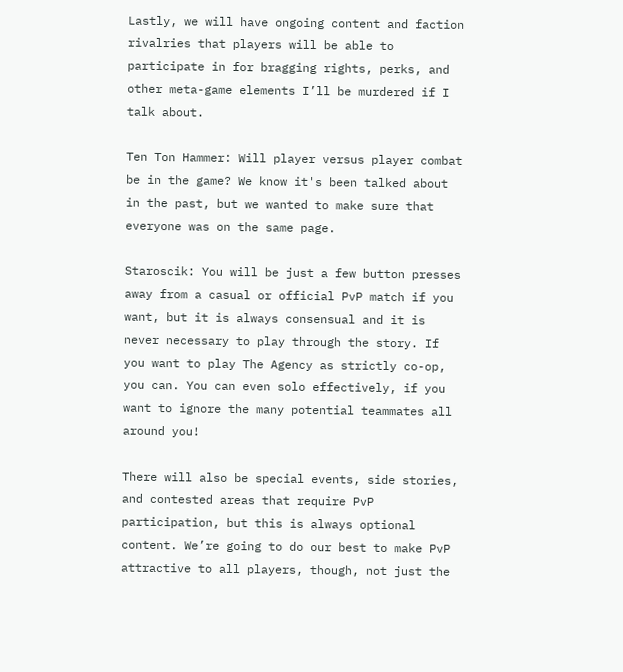Lastly, we will have ongoing content and faction rivalries that players will be able to participate in for bragging rights, perks, and other meta-game elements I’ll be murdered if I talk about.

Ten Ton Hammer: Will player versus player combat be in the game? We know it's been talked about in the past, but we wanted to make sure that everyone was on the same page.

Staroscik: You will be just a few button presses away from a casual or official PvP match if you want, but it is always consensual and it is never necessary to play through the story. If you want to play The Agency as strictly co-op, you can. You can even solo effectively, if you want to ignore the many potential teammates all around you!

There will also be special events, side stories, and contested areas that require PvP participation, but this is always optional content. We’re going to do our best to make PvP attractive to all players, though, not just the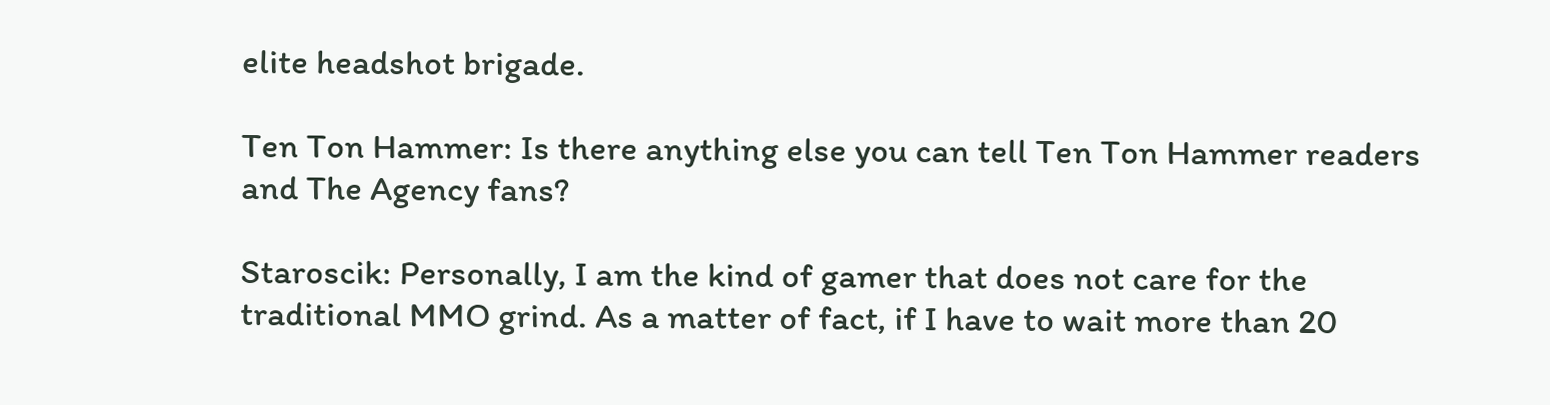elite headshot brigade.

Ten Ton Hammer: Is there anything else you can tell Ten Ton Hammer readers and The Agency fans?

Staroscik: Personally, I am the kind of gamer that does not care for the traditional MMO grind. As a matter of fact, if I have to wait more than 20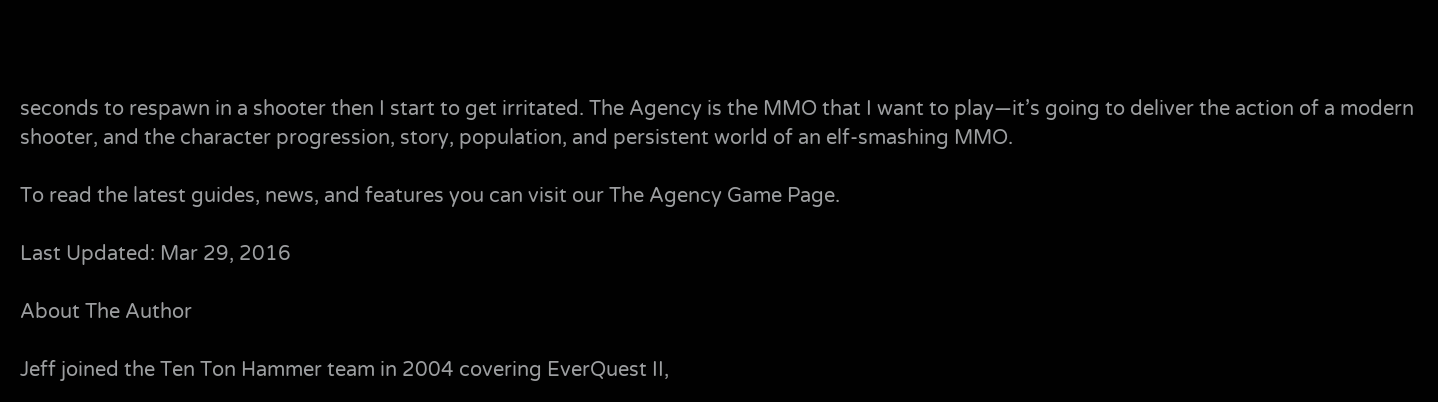seconds to respawn in a shooter then I start to get irritated. The Agency is the MMO that I want to play—it’s going to deliver the action of a modern shooter, and the character progression, story, population, and persistent world of an elf-smashing MMO.

To read the latest guides, news, and features you can visit our The Agency Game Page.

Last Updated: Mar 29, 2016

About The Author

Jeff joined the Ten Ton Hammer team in 2004 covering EverQuest II,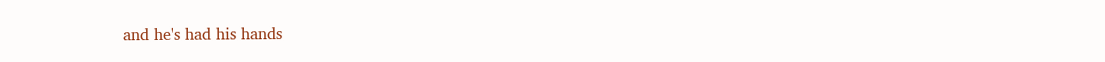and he's had his hands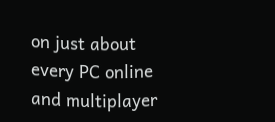on just about every PC online and multiplayer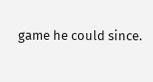game he could since.